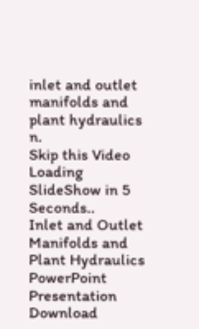inlet and outlet manifolds and plant hydraulics n.
Skip this Video
Loading SlideShow in 5 Seconds..
Inlet and Outlet Manifolds and Plant Hydraulics PowerPoint Presentation
Download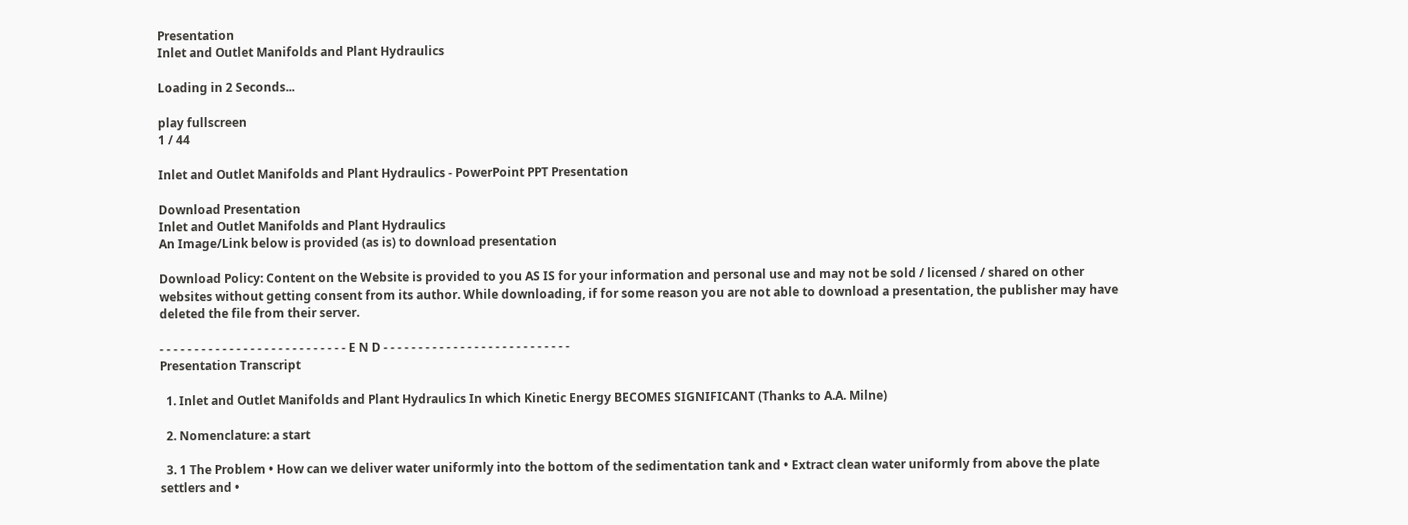Presentation
Inlet and Outlet Manifolds and Plant Hydraulics

Loading in 2 Seconds...

play fullscreen
1 / 44

Inlet and Outlet Manifolds and Plant Hydraulics - PowerPoint PPT Presentation

Download Presentation
Inlet and Outlet Manifolds and Plant Hydraulics
An Image/Link below is provided (as is) to download presentation

Download Policy: Content on the Website is provided to you AS IS for your information and personal use and may not be sold / licensed / shared on other websites without getting consent from its author. While downloading, if for some reason you are not able to download a presentation, the publisher may have deleted the file from their server.

- - - - - - - - - - - - - - - - - - - - - - - - - - - E N D - - - - - - - - - - - - - - - - - - - - - - - - - - -
Presentation Transcript

  1. Inlet and Outlet Manifolds and Plant Hydraulics In which Kinetic Energy BECOMES SIGNIFICANT (Thanks to A.A. Milne)

  2. Nomenclature: a start

  3. 1 The Problem • How can we deliver water uniformly into the bottom of the sedimentation tank and • Extract clean water uniformly from above the plate settlers and •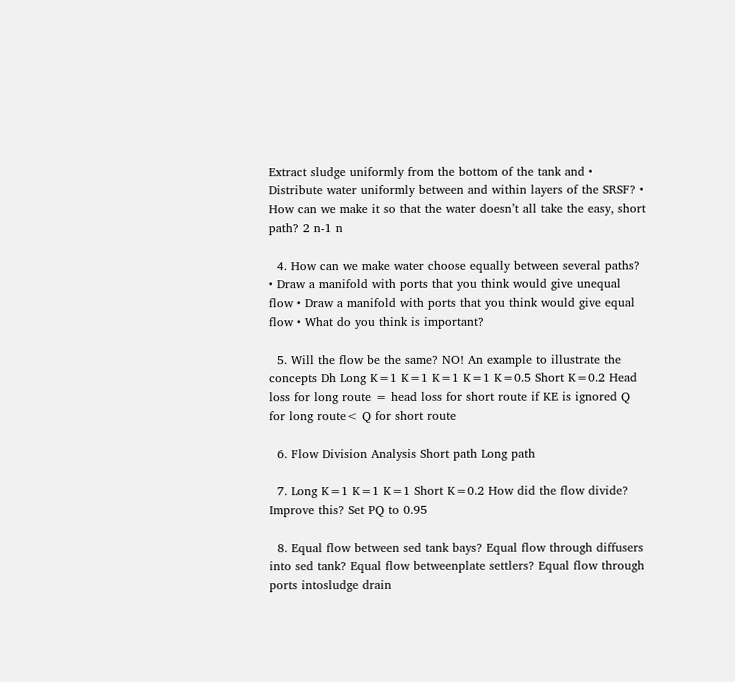Extract sludge uniformly from the bottom of the tank and • Distribute water uniformly between and within layers of the SRSF? • How can we make it so that the water doesn’t all take the easy, short path? 2 n-1 n

  4. How can we make water choose equally between several paths? • Draw a manifold with ports that you think would give unequal flow • Draw a manifold with ports that you think would give equal flow • What do you think is important?

  5. Will the flow be the same? NO! An example to illustrate the concepts Dh Long K=1 K=1 K=1 K=1 K=0.5 Short K=0.2 Head loss for long route = head loss for short route if KE is ignored Q for long route< Q for short route

  6. Flow Division Analysis Short path Long path

  7. Long K=1 K=1 K=1 Short K=0.2 How did the flow divide? Improve this? Set PQ to 0.95

  8. Equal flow between sed tank bays? Equal flow through diffusers into sed tank? Equal flow betweenplate settlers? Equal flow through ports intosludge drain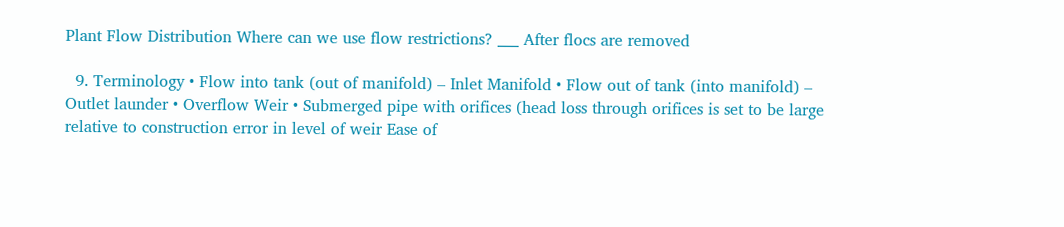Plant Flow Distribution Where can we use flow restrictions? ___ After flocs are removed

  9. Terminology • Flow into tank (out of manifold) – Inlet Manifold • Flow out of tank (into manifold) – Outlet launder • Overflow Weir • Submerged pipe with orifices (head loss through orifices is set to be large relative to construction error in level of weir Ease of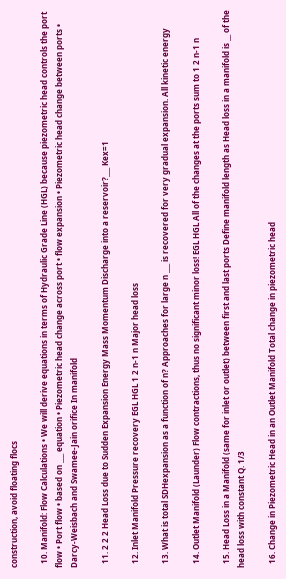construction, avoid floating flocs

  10. Manifold: Flow Calculations • We will derive equations in terms of Hydraulic Grade Line (HGL) because piezometric head controls the port flow • Port flow • based on ___ equation • Piezometric head change across port • flow expansion • Piezometric head change between ports • Darcy-Weisbach and Swamee-Jain orifice In manifold

  11. 2 2 2 Head Loss due to Sudden Expansion Energy Mass Momentum Discharge into a reservoir?___ Kex=1

  12. Inlet Manifold Pressure recovery EGL HGL 1 2 n-1 n Major head loss

  13. What is total SDHexpansion as a function of n? Approaches for large n ___ is recovered for very gradual expansion. All kinetic energy

  14. Outlet Manifold (Launder) Flow contractions, thus no significant minor loss! EGL HGL All of the changes at the ports sum to 1 2 n-1 n

  15. Head Loss in a Manifold (same for inlet or outlet) between first and last ports Define manifold length as Head loss in a manifold is __ of the head loss with constant Q. 1/3

  16. Change in Piezometric Head in an Outlet Manifold Total change in piezometric head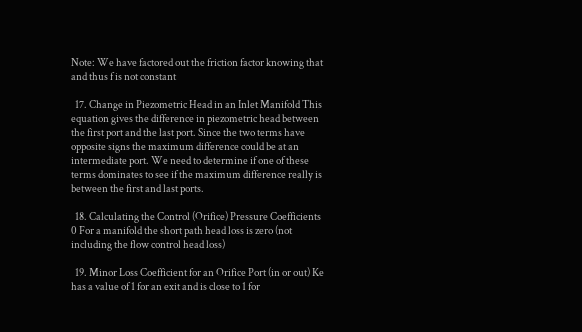Note: We have factored out the friction factor knowing that and thus f is not constant

  17. Change in Piezometric Head in an Inlet Manifold This equation gives the difference in piezometric head between the first port and the last port. Since the two terms have opposite signs the maximum difference could be at an intermediate port. We need to determine if one of these terms dominates to see if the maximum difference really is between the first and last ports.

  18. Calculating the Control (Orifice) Pressure Coefficients 0 For a manifold the short path head loss is zero (not including the flow control head loss)

  19. Minor Loss Coefficient for an Orifice Port (in or out) Ke has a value of 1 for an exit and is close to 1 for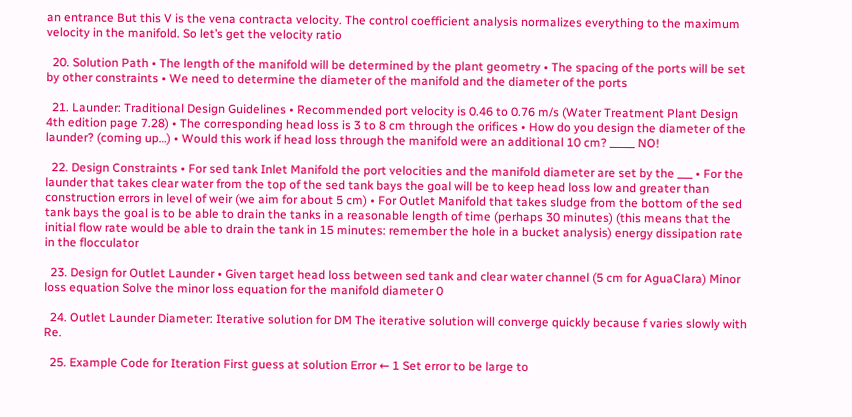an entrance But this V is the vena contracta velocity. The control coefficient analysis normalizes everything to the maximum velocity in the manifold. So let’s get the velocity ratio

  20. Solution Path • The length of the manifold will be determined by the plant geometry • The spacing of the ports will be set by other constraints • We need to determine the diameter of the manifold and the diameter of the ports

  21. Launder: Traditional Design Guidelines • Recommended port velocity is 0.46 to 0.76 m/s (Water Treatment Plant Design 4th edition page 7.28) • The corresponding head loss is 3 to 8 cm through the orifices • How do you design the diameter of the launder? (coming up…) • Would this work if head loss through the manifold were an additional 10 cm? _____ NO!

  22. Design Constraints • For sed tank Inlet Manifold the port velocities and the manifold diameter are set by the ___ • For the launder that takes clear water from the top of the sed tank bays the goal will be to keep head loss low and greater than construction errors in level of weir (we aim for about 5 cm) • For Outlet Manifold that takes sludge from the bottom of the sed tank bays the goal is to be able to drain the tanks in a reasonable length of time (perhaps 30 minutes) (this means that the initial flow rate would be able to drain the tank in 15 minutes: remember the hole in a bucket analysis) energy dissipation rate in the flocculator

  23. Design for Outlet Launder • Given target head loss between sed tank and clear water channel (5 cm for AguaClara) Minor loss equation Solve the minor loss equation for the manifold diameter 0

  24. Outlet Launder Diameter: Iterative solution for DM The iterative solution will converge quickly because f varies slowly with Re.

  25. Example Code for Iteration First guess at solution Error ← 1 Set error to be large to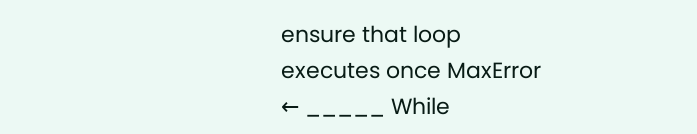ensure that loop executes once MaxError ← _____ While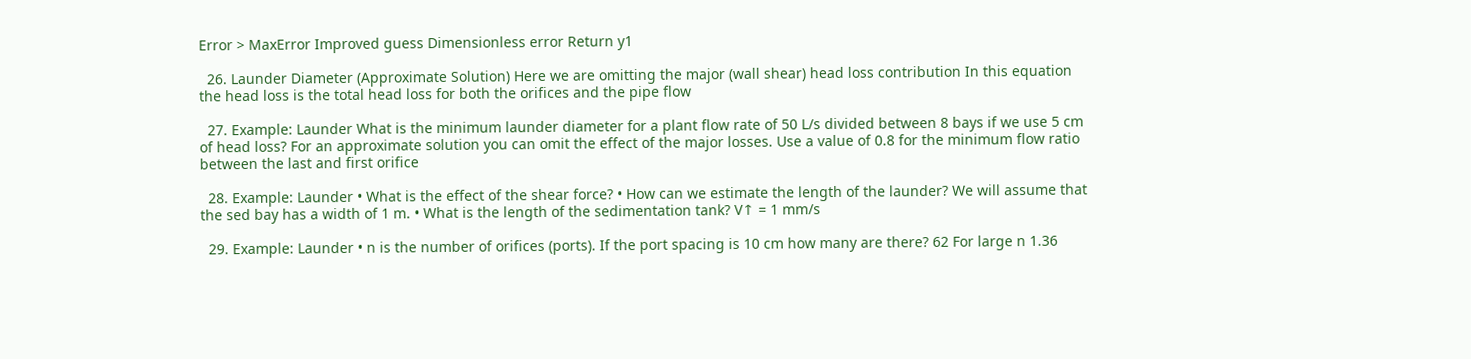Error > MaxError Improved guess Dimensionless error Return y1

  26. Launder Diameter (Approximate Solution) Here we are omitting the major (wall shear) head loss contribution In this equation the head loss is the total head loss for both the orifices and the pipe flow

  27. Example: Launder What is the minimum launder diameter for a plant flow rate of 50 L/s divided between 8 bays if we use 5 cm of head loss? For an approximate solution you can omit the effect of the major losses. Use a value of 0.8 for the minimum flow ratio between the last and first orifice

  28. Example: Launder • What is the effect of the shear force? • How can we estimate the length of the launder? We will assume that the sed bay has a width of 1 m. • What is the length of the sedimentation tank? V↑ = 1 mm/s

  29. Example: Launder • n is the number of orifices (ports). If the port spacing is 10 cm how many are there? 62 For large n 1.36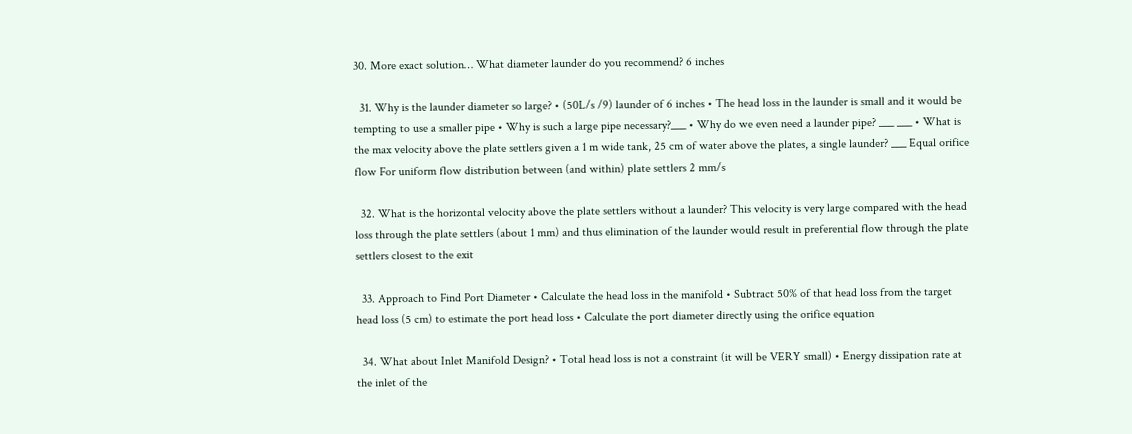30. More exact solution… What diameter launder do you recommend? 6 inches

  31. Why is the launder diameter so large? • (50L/s /9) launder of 6 inches • The head loss in the launder is small and it would be tempting to use a smaller pipe • Why is such a large pipe necessary?___ • Why do we even need a launder pipe? ___ ___ • What is the max velocity above the plate settlers given a 1 m wide tank, 25 cm of water above the plates, a single launder? ___ Equal orifice flow For uniform flow distribution between (and within) plate settlers 2 mm/s

  32. What is the horizontal velocity above the plate settlers without a launder? This velocity is very large compared with the head loss through the plate settlers (about 1 mm) and thus elimination of the launder would result in preferential flow through the plate settlers closest to the exit

  33. Approach to Find Port Diameter • Calculate the head loss in the manifold • Subtract 50% of that head loss from the target head loss (5 cm) to estimate the port head loss • Calculate the port diameter directly using the orifice equation

  34. What about Inlet Manifold Design? • Total head loss is not a constraint (it will be VERY small) • Energy dissipation rate at the inlet of the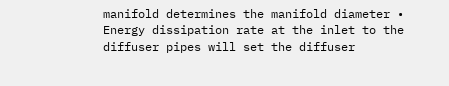manifold determines the manifold diameter • Energy dissipation rate at the inlet to the diffuser pipes will set the diffuser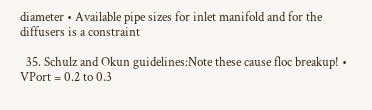diameter • Available pipe sizes for inlet manifold and for the diffusers is a constraint

  35. Schulz and Okun guidelines:Note these cause floc breakup! • VPort = 0.2 to 0.3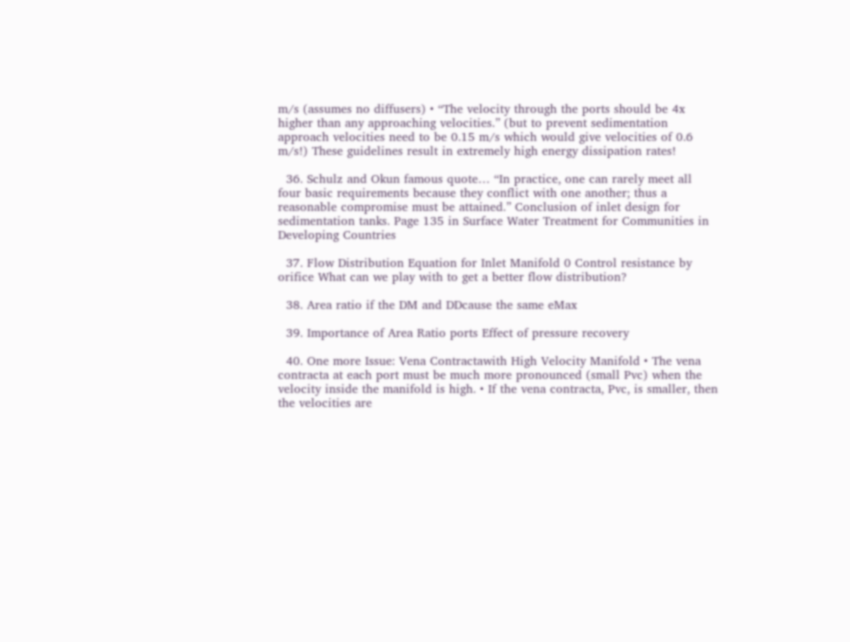m/s (assumes no diffusers) • “The velocity through the ports should be 4x higher than any approaching velocities.” (but to prevent sedimentation approach velocities need to be 0.15 m/s which would give velocities of 0.6 m/s!) These guidelines result in extremely high energy dissipation rates!

  36. Schulz and Okun famous quote… “In practice, one can rarely meet all four basic requirements because they conflict with one another; thus a reasonable compromise must be attained.” Conclusion of inlet design for sedimentation tanks. Page 135 in Surface Water Treatment for Communities in Developing Countries

  37. Flow Distribution Equation for Inlet Manifold 0 Control resistance by orifice What can we play with to get a better flow distribution?

  38. Area ratio if the DM and DDcause the same eMax

  39. Importance of Area Ratio ports Effect of pressure recovery

  40. One more Issue: Vena Contractawith High Velocity Manifold • The vena contracta at each port must be much more pronounced (small Pvc) when the velocity inside the manifold is high. • If the vena contracta, Pvc, is smaller, then the velocities are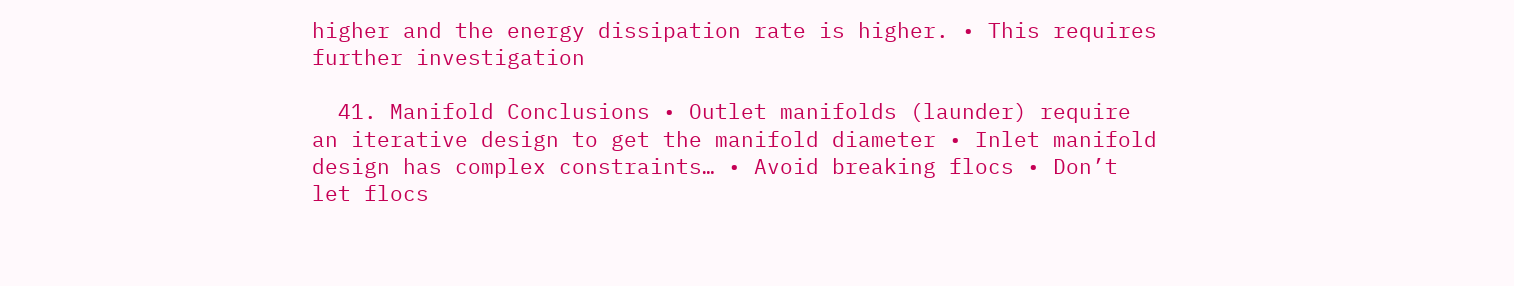higher and the energy dissipation rate is higher. • This requires further investigation

  41. Manifold Conclusions • Outlet manifolds (launder) require an iterative design to get the manifold diameter • Inlet manifold design has complex constraints… • Avoid breaking flocs • Don’t let flocs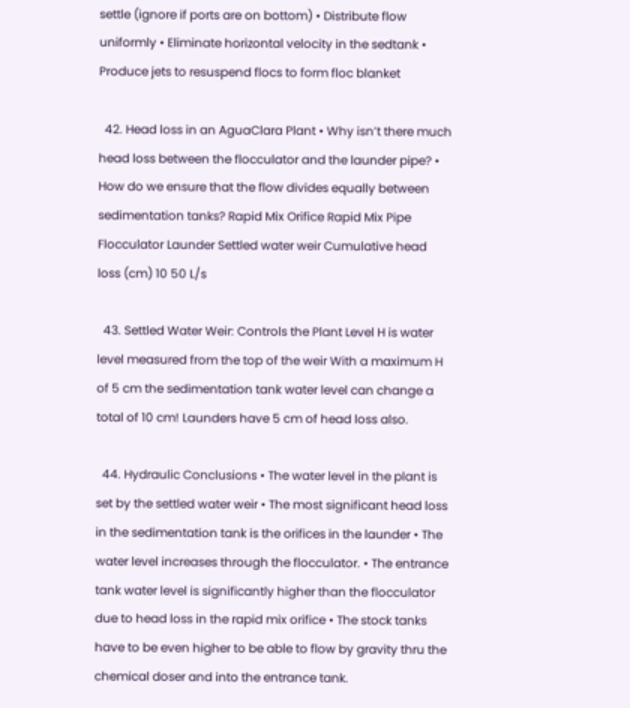settle (ignore if ports are on bottom) • Distribute flow uniformly • Eliminate horizontal velocity in the sedtank • Produce jets to resuspend flocs to form floc blanket

  42. Head loss in an AguaClara Plant • Why isn’t there much head loss between the flocculator and the launder pipe? • How do we ensure that the flow divides equally between sedimentation tanks? Rapid Mix Orifice Rapid Mix Pipe Flocculator Launder Settled water weir Cumulative head loss (cm) 10 50 L/s

  43. Settled Water Weir: Controls the Plant Level H is water level measured from the top of the weir With a maximum H of 5 cm the sedimentation tank water level can change a total of 10 cm! Launders have 5 cm of head loss also.

  44. Hydraulic Conclusions • The water level in the plant is set by the settled water weir • The most significant head loss in the sedimentation tank is the orifices in the launder • The water level increases through the flocculator. • The entrance tank water level is significantly higher than the flocculator due to head loss in the rapid mix orifice • The stock tanks have to be even higher to be able to flow by gravity thru the chemical doser and into the entrance tank.